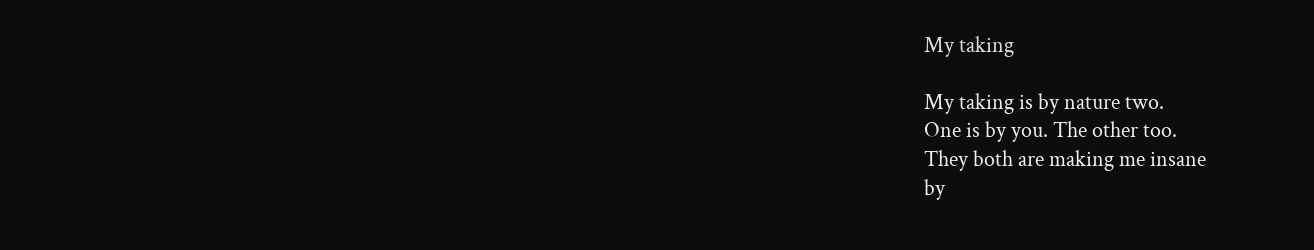My taking

My taking is by nature two.
One is by you. The other too.
They both are making me insane
by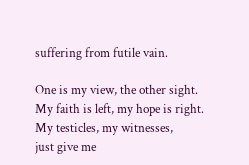suffering from futile vain.

One is my view, the other sight.
My faith is left, my hope is right.
My testicles, my witnesses,
just give me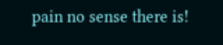pain no sense there is!